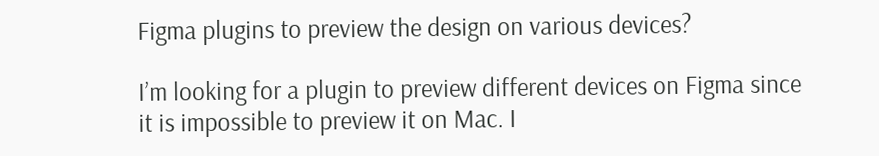Figma plugins to preview the design on various devices?

I’m looking for a plugin to preview different devices on Figma since it is impossible to preview it on Mac. I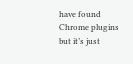have found Chrome plugins but it’s just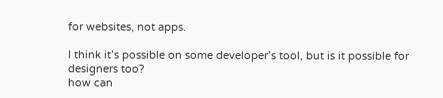for websites, not apps.

I think it’s possible on some developer’s tool, but is it possible for designers too?
how can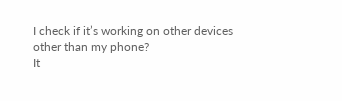I check if it’s working on other devices other than my phone?
It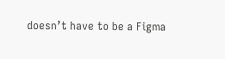doesn’t have to be a Figma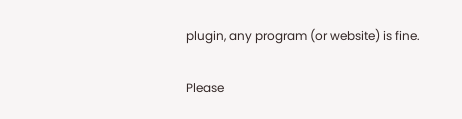plugin, any program (or website) is fine.

Please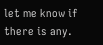let me know if there is any.